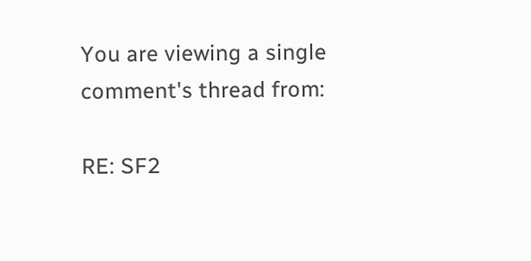You are viewing a single comment's thread from:

RE: SF2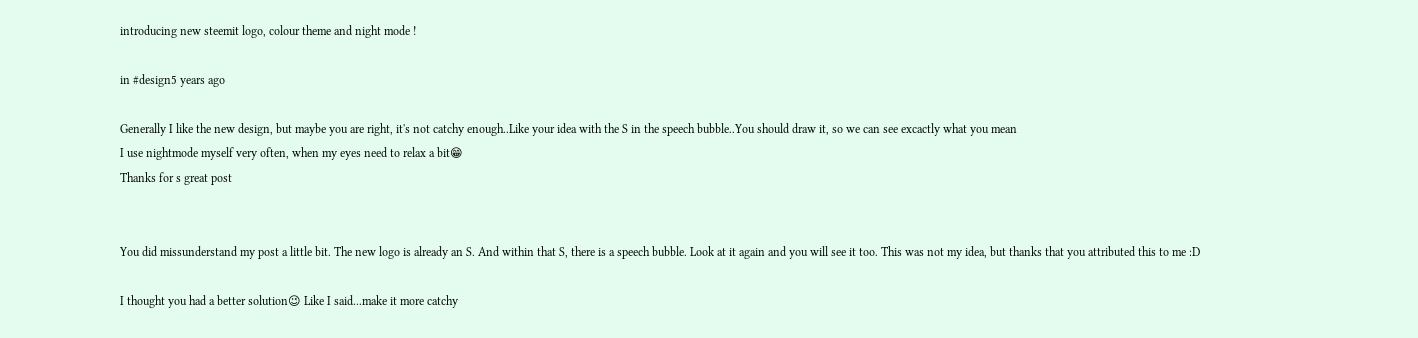introducing new steemit logo, colour theme and night mode !

in #design5 years ago

Generally I like the new design, but maybe you are right, it's not catchy enough..Like your idea with the S in the speech bubble..You should draw it, so we can see excactly what you mean
I use nightmode myself very often, when my eyes need to relax a bit😁
Thanks for s great post


You did missunderstand my post a little bit. The new logo is already an S. And within that S, there is a speech bubble. Look at it again and you will see it too. This was not my idea, but thanks that you attributed this to me :D

I thought you had a better solution😉 Like I said...make it more catchy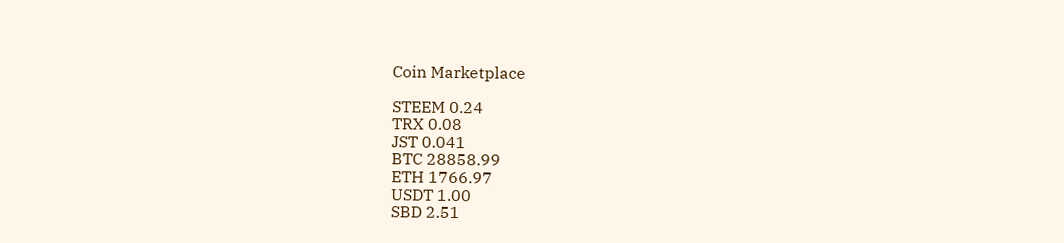Coin Marketplace

STEEM 0.24
TRX 0.08
JST 0.041
BTC 28858.99
ETH 1766.97
USDT 1.00
SBD 2.51